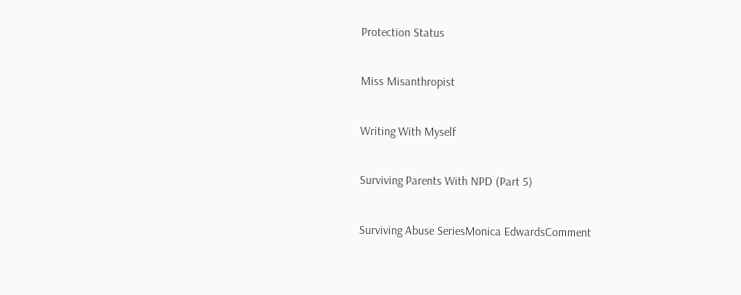Protection Status

Miss Misanthropist

Writing With Myself

Surviving Parents With NPD (Part 5)

Surviving Abuse SeriesMonica EdwardsComment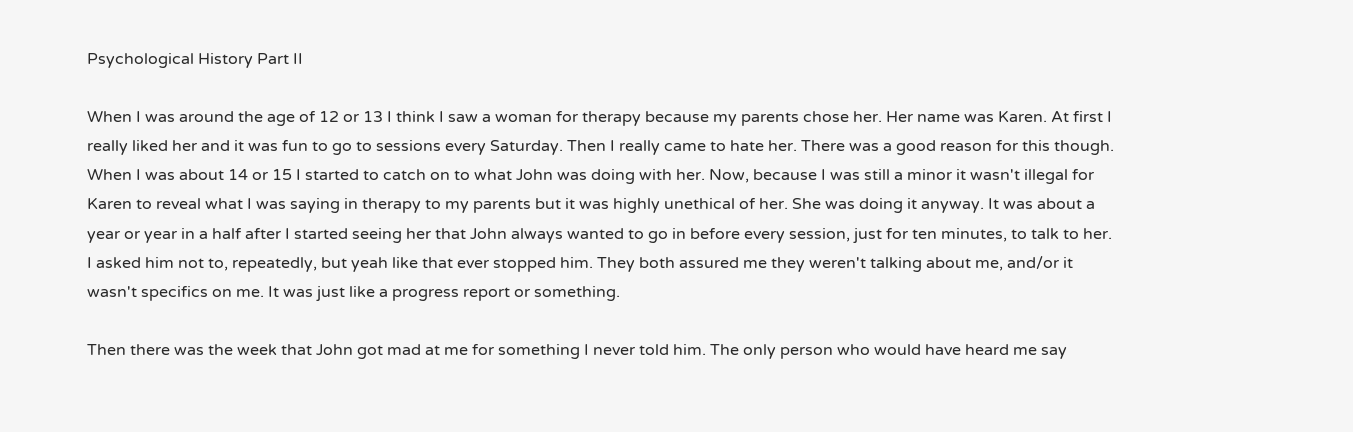Psychological History Part II

When I was around the age of 12 or 13 I think I saw a woman for therapy because my parents chose her. Her name was Karen. At first I really liked her and it was fun to go to sessions every Saturday. Then I really came to hate her. There was a good reason for this though. When I was about 14 or 15 I started to catch on to what John was doing with her. Now, because I was still a minor it wasn't illegal for Karen to reveal what I was saying in therapy to my parents but it was highly unethical of her. She was doing it anyway. It was about a year or year in a half after I started seeing her that John always wanted to go in before every session, just for ten minutes, to talk to her. I asked him not to, repeatedly, but yeah like that ever stopped him. They both assured me they weren't talking about me, and/or it wasn't specifics on me. It was just like a progress report or something.

Then there was the week that John got mad at me for something I never told him. The only person who would have heard me say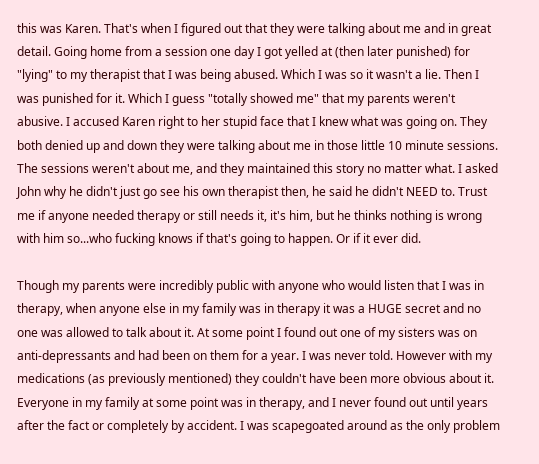this was Karen. That's when I figured out that they were talking about me and in great detail. Going home from a session one day I got yelled at (then later punished) for "lying" to my therapist that I was being abused. Which I was so it wasn't a lie. Then I was punished for it. Which I guess "totally showed me" that my parents weren't abusive. I accused Karen right to her stupid face that I knew what was going on. They both denied up and down they were talking about me in those little 10 minute sessions. The sessions weren't about me, and they maintained this story no matter what. I asked John why he didn't just go see his own therapist then, he said he didn't NEED to. Trust me if anyone needed therapy or still needs it, it's him, but he thinks nothing is wrong with him so...who fucking knows if that's going to happen. Or if it ever did.

Though my parents were incredibly public with anyone who would listen that I was in therapy, when anyone else in my family was in therapy it was a HUGE secret and no one was allowed to talk about it. At some point I found out one of my sisters was on anti-depressants and had been on them for a year. I was never told. However with my medications (as previously mentioned) they couldn't have been more obvious about it. Everyone in my family at some point was in therapy, and I never found out until years after the fact or completely by accident. I was scapegoated around as the only problem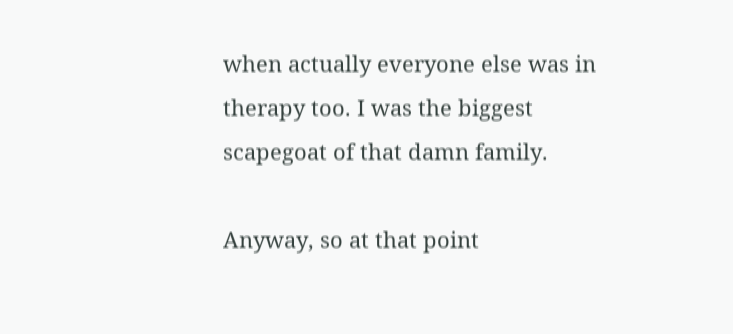when actually everyone else was in therapy too. I was the biggest scapegoat of that damn family.

Anyway, so at that point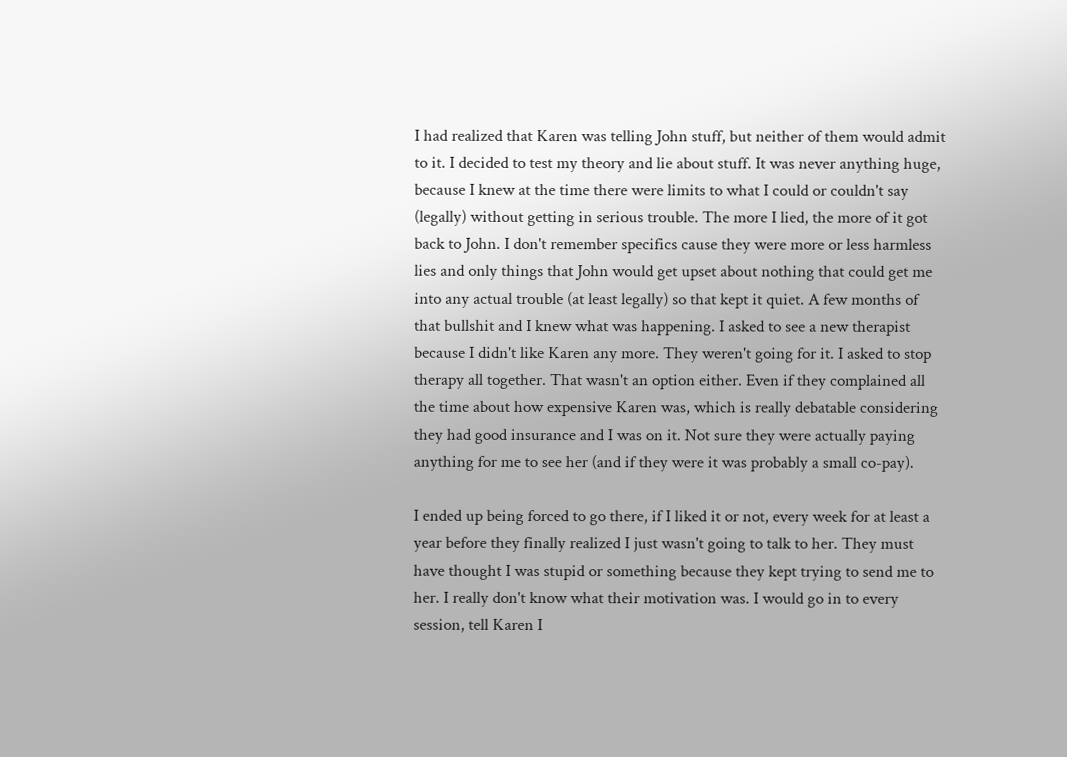I had realized that Karen was telling John stuff, but neither of them would admit to it. I decided to test my theory and lie about stuff. It was never anything huge, because I knew at the time there were limits to what I could or couldn't say (legally) without getting in serious trouble. The more I lied, the more of it got back to John. I don't remember specifics cause they were more or less harmless lies and only things that John would get upset about nothing that could get me into any actual trouble (at least legally) so that kept it quiet. A few months of that bullshit and I knew what was happening. I asked to see a new therapist because I didn't like Karen any more. They weren't going for it. I asked to stop therapy all together. That wasn't an option either. Even if they complained all the time about how expensive Karen was, which is really debatable considering they had good insurance and I was on it. Not sure they were actually paying anything for me to see her (and if they were it was probably a small co-pay).

I ended up being forced to go there, if I liked it or not, every week for at least a year before they finally realized I just wasn't going to talk to her. They must have thought I was stupid or something because they kept trying to send me to her. I really don't know what their motivation was. I would go in to every session, tell Karen I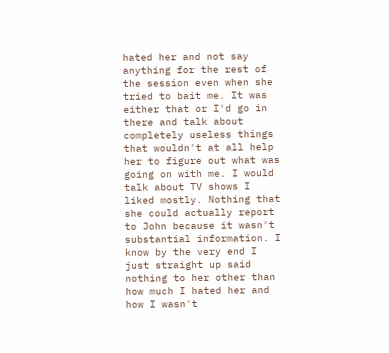hated her and not say anything for the rest of the session even when she tried to bait me. It was either that or I'd go in there and talk about completely useless things that wouldn't at all help her to figure out what was going on with me. I would talk about TV shows I liked mostly. Nothing that she could actually report to John because it wasn't substantial information. I know by the very end I just straight up said nothing to her other than how much I hated her and how I wasn't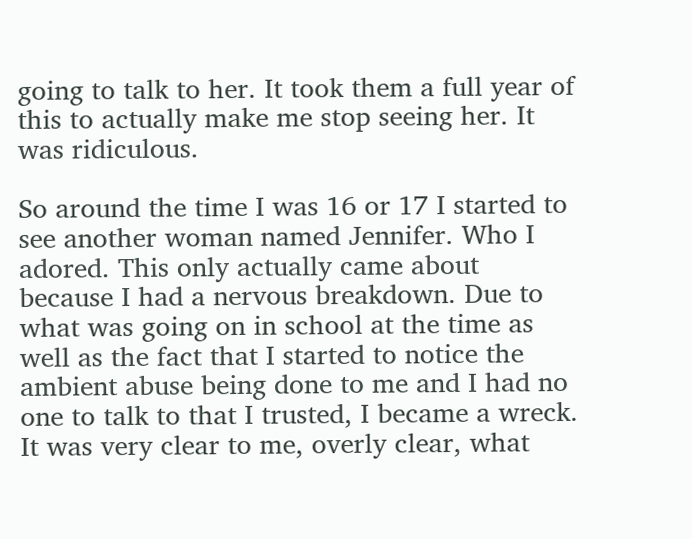going to talk to her. It took them a full year of this to actually make me stop seeing her. It was ridiculous.

So around the time I was 16 or 17 I started to see another woman named Jennifer. Who I adored. This only actually came about because I had a nervous breakdown. Due to what was going on in school at the time as well as the fact that I started to notice the ambient abuse being done to me and I had no one to talk to that I trusted, I became a wreck. It was very clear to me, overly clear, what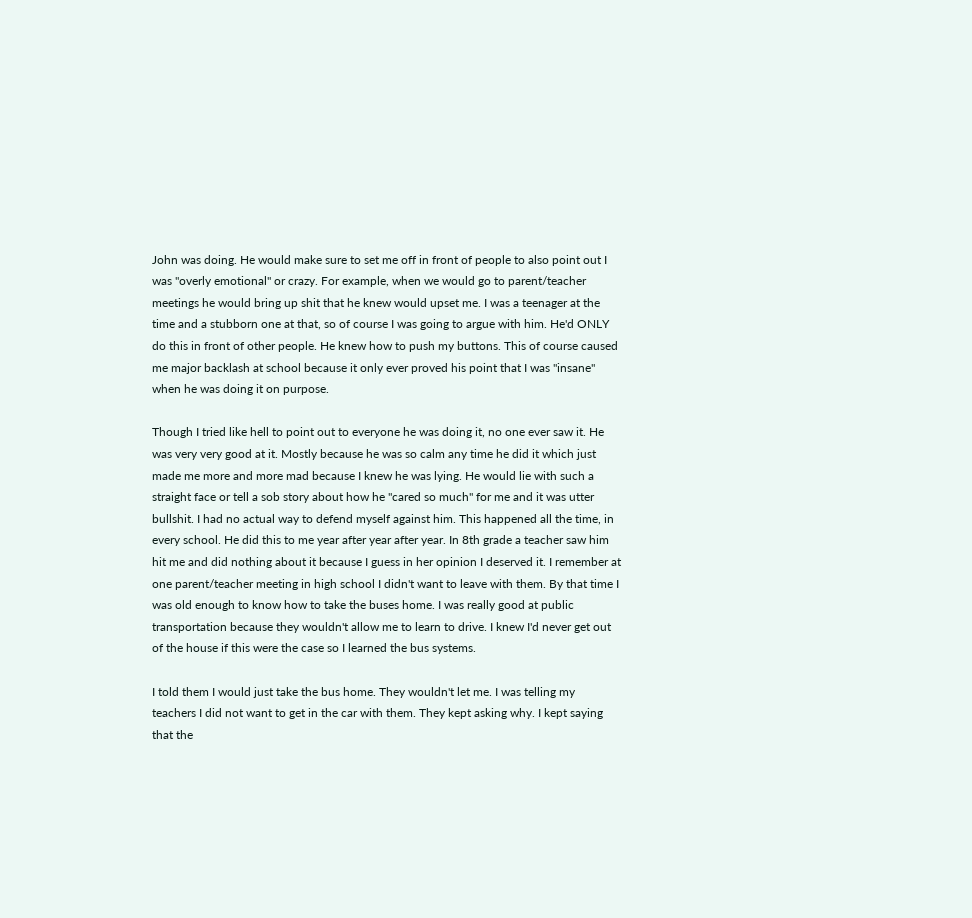John was doing. He would make sure to set me off in front of people to also point out I was "overly emotional" or crazy. For example, when we would go to parent/teacher meetings he would bring up shit that he knew would upset me. I was a teenager at the time and a stubborn one at that, so of course I was going to argue with him. He'd ONLY do this in front of other people. He knew how to push my buttons. This of course caused me major backlash at school because it only ever proved his point that I was "insane" when he was doing it on purpose.

Though I tried like hell to point out to everyone he was doing it, no one ever saw it. He was very very good at it. Mostly because he was so calm any time he did it which just made me more and more mad because I knew he was lying. He would lie with such a straight face or tell a sob story about how he "cared so much" for me and it was utter bullshit. I had no actual way to defend myself against him. This happened all the time, in every school. He did this to me year after year after year. In 8th grade a teacher saw him hit me and did nothing about it because I guess in her opinion I deserved it. I remember at one parent/teacher meeting in high school I didn't want to leave with them. By that time I was old enough to know how to take the buses home. I was really good at public transportation because they wouldn't allow me to learn to drive. I knew I'd never get out of the house if this were the case so I learned the bus systems.

I told them I would just take the bus home. They wouldn't let me. I was telling my teachers I did not want to get in the car with them. They kept asking why. I kept saying that the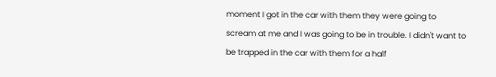moment I got in the car with them they were going to scream at me and I was going to be in trouble. I didn't want to be trapped in the car with them for a half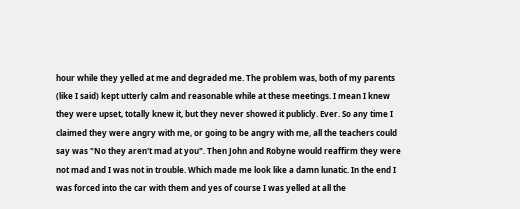hour while they yelled at me and degraded me. The problem was, both of my parents (like I said) kept utterly calm and reasonable while at these meetings. I mean I knew they were upset, totally knew it, but they never showed it publicly. Ever. So any time I claimed they were angry with me, or going to be angry with me, all the teachers could say was "No they aren't mad at you". Then John and Robyne would reaffirm they were not mad and I was not in trouble. Which made me look like a damn lunatic. In the end I was forced into the car with them and yes of course I was yelled at all the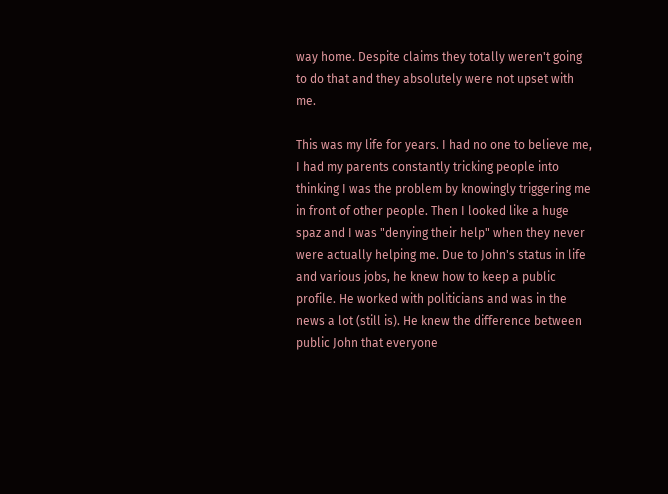way home. Despite claims they totally weren't going to do that and they absolutely were not upset with me.

This was my life for years. I had no one to believe me, I had my parents constantly tricking people into thinking I was the problem by knowingly triggering me in front of other people. Then I looked like a huge spaz and I was "denying their help" when they never were actually helping me. Due to John's status in life and various jobs, he knew how to keep a public profile. He worked with politicians and was in the news a lot (still is). He knew the difference between public John that everyone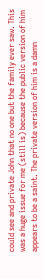could see and private John that no one but the family ever saw. This was a huge issue for me (still is) because the public version of him appears to be a saint. The private version of him is a damn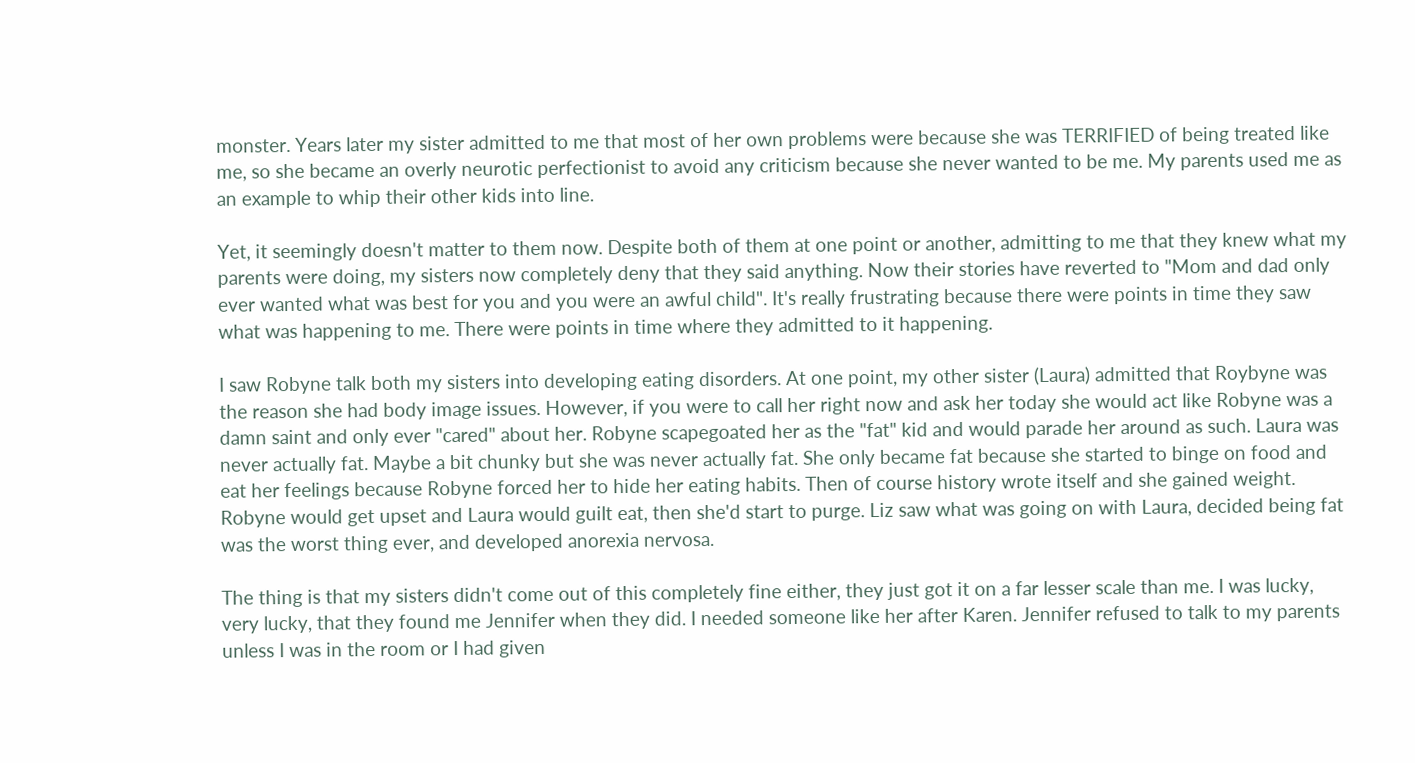monster. Years later my sister admitted to me that most of her own problems were because she was TERRIFIED of being treated like me, so she became an overly neurotic perfectionist to avoid any criticism because she never wanted to be me. My parents used me as an example to whip their other kids into line.

Yet, it seemingly doesn't matter to them now. Despite both of them at one point or another, admitting to me that they knew what my parents were doing, my sisters now completely deny that they said anything. Now their stories have reverted to "Mom and dad only ever wanted what was best for you and you were an awful child". It's really frustrating because there were points in time they saw what was happening to me. There were points in time where they admitted to it happening.

I saw Robyne talk both my sisters into developing eating disorders. At one point, my other sister (Laura) admitted that Roybyne was the reason she had body image issues. However, if you were to call her right now and ask her today she would act like Robyne was a damn saint and only ever "cared" about her. Robyne scapegoated her as the "fat" kid and would parade her around as such. Laura was never actually fat. Maybe a bit chunky but she was never actually fat. She only became fat because she started to binge on food and eat her feelings because Robyne forced her to hide her eating habits. Then of course history wrote itself and she gained weight. Robyne would get upset and Laura would guilt eat, then she'd start to purge. Liz saw what was going on with Laura, decided being fat was the worst thing ever, and developed anorexia nervosa.

The thing is that my sisters didn't come out of this completely fine either, they just got it on a far lesser scale than me. I was lucky, very lucky, that they found me Jennifer when they did. I needed someone like her after Karen. Jennifer refused to talk to my parents unless I was in the room or I had given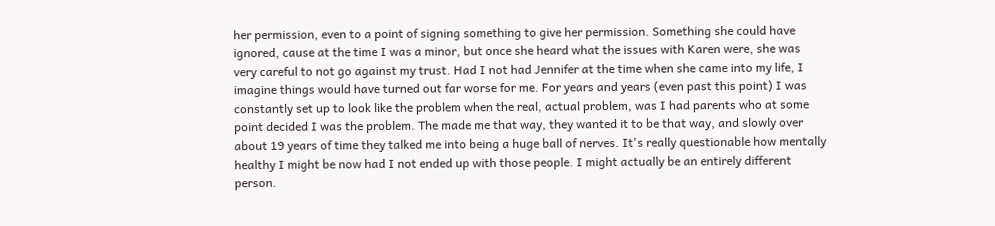her permission, even to a point of signing something to give her permission. Something she could have ignored, cause at the time I was a minor, but once she heard what the issues with Karen were, she was very careful to not go against my trust. Had I not had Jennifer at the time when she came into my life, I imagine things would have turned out far worse for me. For years and years (even past this point) I was constantly set up to look like the problem when the real, actual problem, was I had parents who at some point decided I was the problem. The made me that way, they wanted it to be that way, and slowly over about 19 years of time they talked me into being a huge ball of nerves. It's really questionable how mentally healthy I might be now had I not ended up with those people. I might actually be an entirely different person.